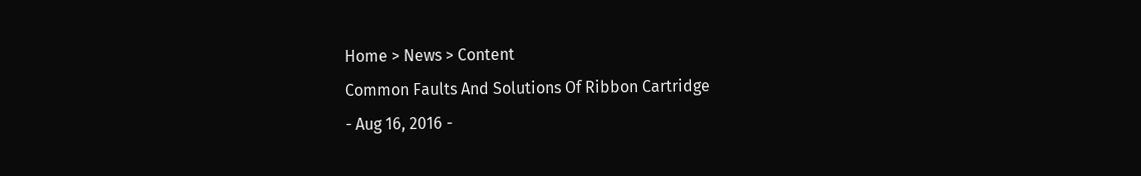Home > News > Content
Common Faults And Solutions Of Ribbon Cartridge
- Aug 16, 2016 -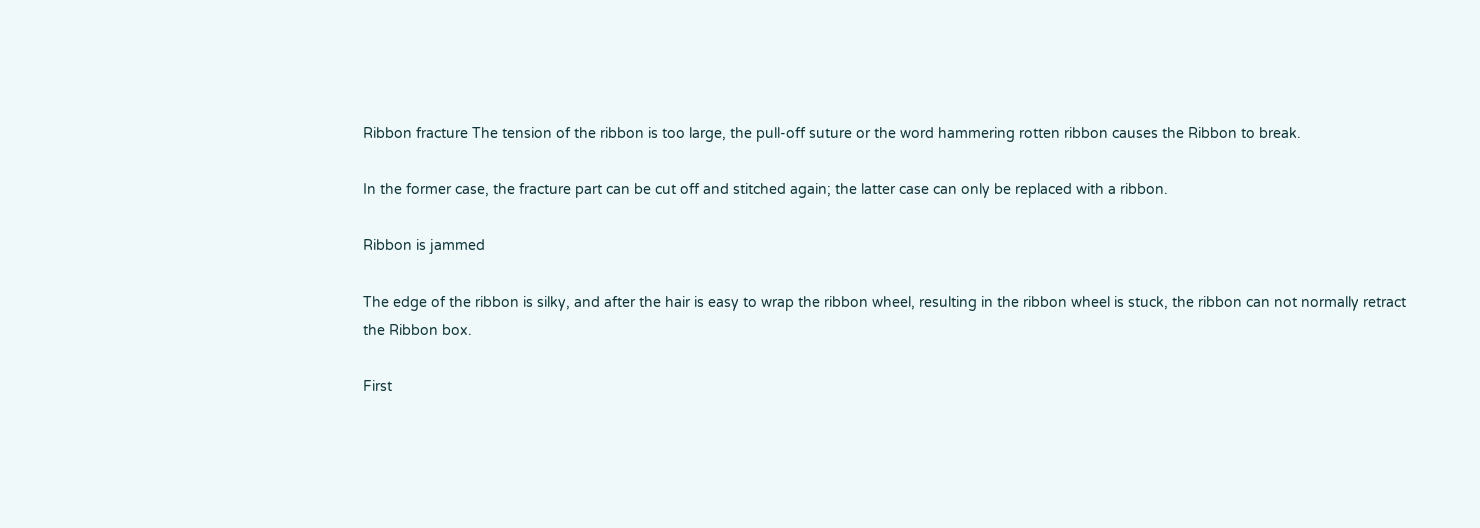Ribbon fracture The tension of the ribbon is too large, the pull-off suture or the word hammering rotten ribbon causes the Ribbon to break.

In the former case, the fracture part can be cut off and stitched again; the latter case can only be replaced with a ribbon.

Ribbon is jammed

The edge of the ribbon is silky, and after the hair is easy to wrap the ribbon wheel, resulting in the ribbon wheel is stuck, the ribbon can not normally retract the Ribbon box.

First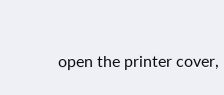open the printer cover,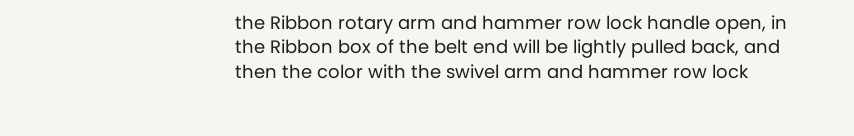the Ribbon rotary arm and hammer row lock handle open, in the Ribbon box of the belt end will be lightly pulled back, and then the color with the swivel arm and hammer row lock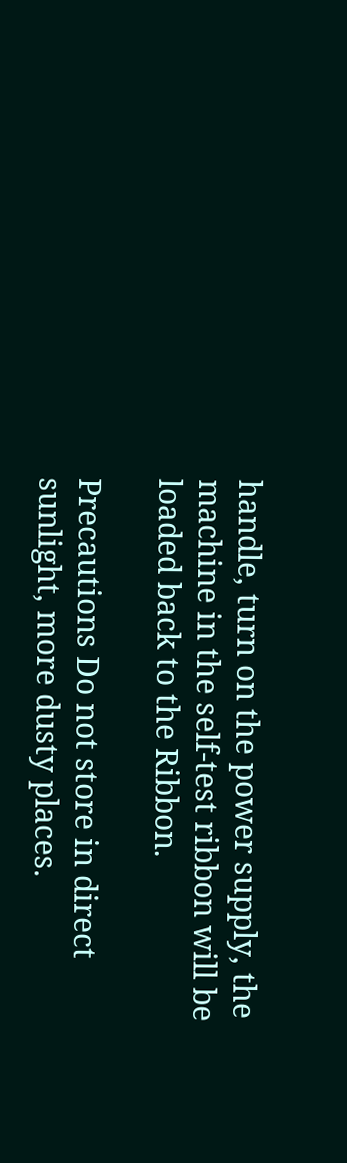handle, turn on the power supply, the machine in the self-test ribbon will be loaded back to the Ribbon.

Precautions Do not store in direct sunlight, more dusty places.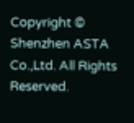Copyright © Shenzhen ASTA Co.,Ltd. All Rights Reserved.